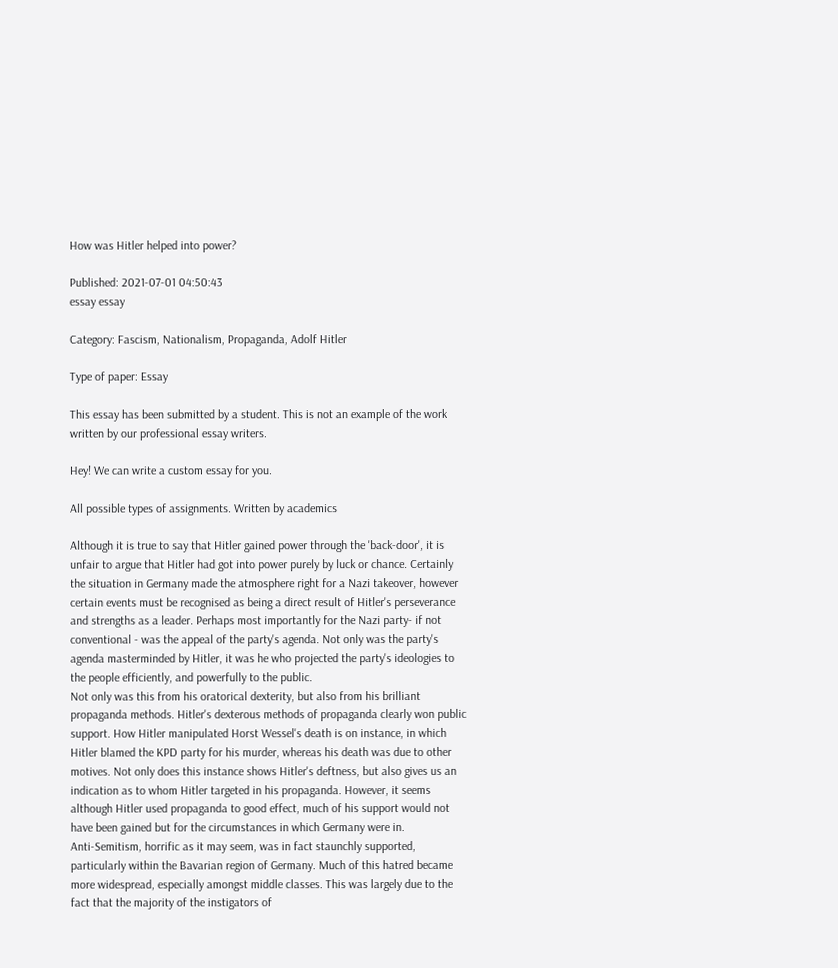How was Hitler helped into power?

Published: 2021-07-01 04:50:43
essay essay

Category: Fascism, Nationalism, Propaganda, Adolf Hitler

Type of paper: Essay

This essay has been submitted by a student. This is not an example of the work written by our professional essay writers.

Hey! We can write a custom essay for you.

All possible types of assignments. Written by academics

Although it is true to say that Hitler gained power through the 'back-door', it is unfair to argue that Hitler had got into power purely by luck or chance. Certainly the situation in Germany made the atmosphere right for a Nazi takeover, however certain events must be recognised as being a direct result of Hitler's perseverance and strengths as a leader. Perhaps most importantly for the Nazi party- if not conventional - was the appeal of the party's agenda. Not only was the party's agenda masterminded by Hitler, it was he who projected the party's ideologies to the people efficiently, and powerfully to the public.
Not only was this from his oratorical dexterity, but also from his brilliant propaganda methods. Hitler's dexterous methods of propaganda clearly won public support. How Hitler manipulated Horst Wessel's death is on instance, in which Hitler blamed the KPD party for his murder, whereas his death was due to other motives. Not only does this instance shows Hitler's deftness, but also gives us an indication as to whom Hitler targeted in his propaganda. However, it seems although Hitler used propaganda to good effect, much of his support would not have been gained but for the circumstances in which Germany were in.
Anti-Semitism, horrific as it may seem, was in fact staunchly supported, particularly within the Bavarian region of Germany. Much of this hatred became more widespread, especially amongst middle classes. This was largely due to the fact that the majority of the instigators of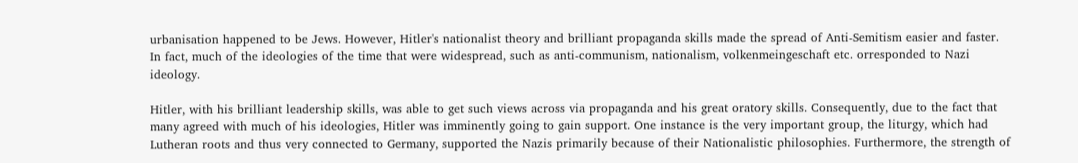urbanisation happened to be Jews. However, Hitler's nationalist theory and brilliant propaganda skills made the spread of Anti-Semitism easier and faster. In fact, much of the ideologies of the time that were widespread, such as anti-communism, nationalism, volkenmeingeschaft etc. orresponded to Nazi ideology.

Hitler, with his brilliant leadership skills, was able to get such views across via propaganda and his great oratory skills. Consequently, due to the fact that many agreed with much of his ideologies, Hitler was imminently going to gain support. One instance is the very important group, the liturgy, which had Lutheran roots and thus very connected to Germany, supported the Nazis primarily because of their Nationalistic philosophies. Furthermore, the strength of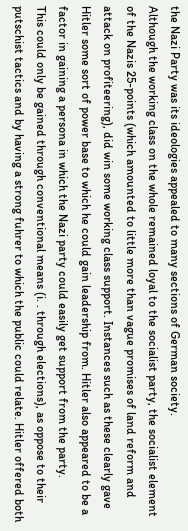the Nazi Party was its ideologies appealed to many sections of German society.
Although the working class on the whole remained loyal to the socialist party, the socialist element of the Nazis 25-points (which amounted to little more than vague promises of land reform and attack on profiteering), did win some working class support. Instances such as these clearly gave Hitler some sort of power base to which he could gain leadership from. Hitler also appeared to be a factor in gaining a persona in which the Nazi party could easily get support from the party.
This could only be gained through conventional means (i. . through elections), as oppose to their putschist tactics and by having a strong fuhrer to which the public could relate. Hitler offered both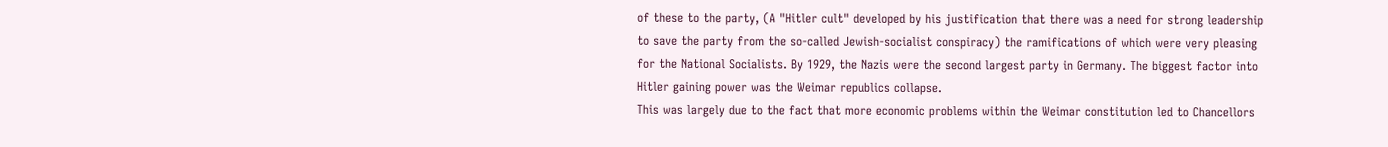of these to the party, (A "Hitler cult" developed by his justification that there was a need for strong leadership to save the party from the so-called Jewish-socialist conspiracy) the ramifications of which were very pleasing for the National Socialists. By 1929, the Nazis were the second largest party in Germany. The biggest factor into Hitler gaining power was the Weimar republics collapse.
This was largely due to the fact that more economic problems within the Weimar constitution led to Chancellors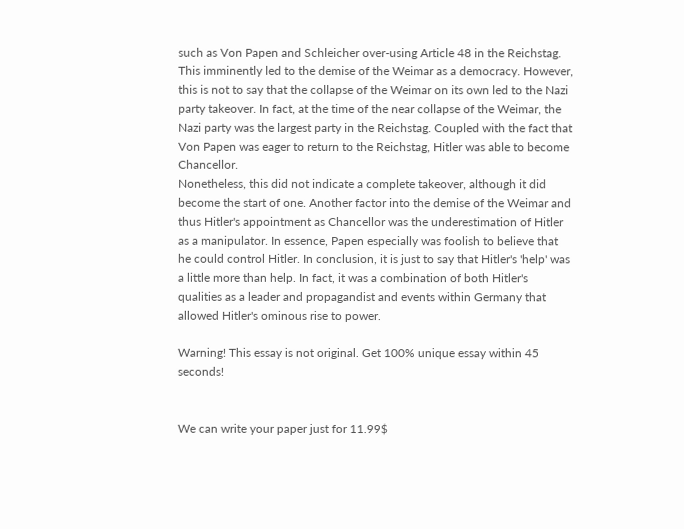such as Von Papen and Schleicher over-using Article 48 in the Reichstag. This imminently led to the demise of the Weimar as a democracy. However, this is not to say that the collapse of the Weimar on its own led to the Nazi party takeover. In fact, at the time of the near collapse of the Weimar, the Nazi party was the largest party in the Reichstag. Coupled with the fact that Von Papen was eager to return to the Reichstag, Hitler was able to become Chancellor.
Nonetheless, this did not indicate a complete takeover, although it did become the start of one. Another factor into the demise of the Weimar and thus Hitler's appointment as Chancellor was the underestimation of Hitler as a manipulator. In essence, Papen especially was foolish to believe that he could control Hitler. In conclusion, it is just to say that Hitler's 'help' was a little more than help. In fact, it was a combination of both Hitler's qualities as a leader and propagandist and events within Germany that allowed Hitler's ominous rise to power.

Warning! This essay is not original. Get 100% unique essay within 45 seconds!


We can write your paper just for 11.99$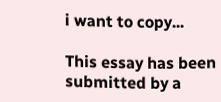i want to copy...

This essay has been submitted by a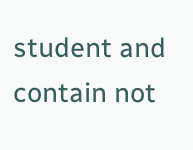student and contain not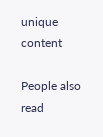unique content

People also read